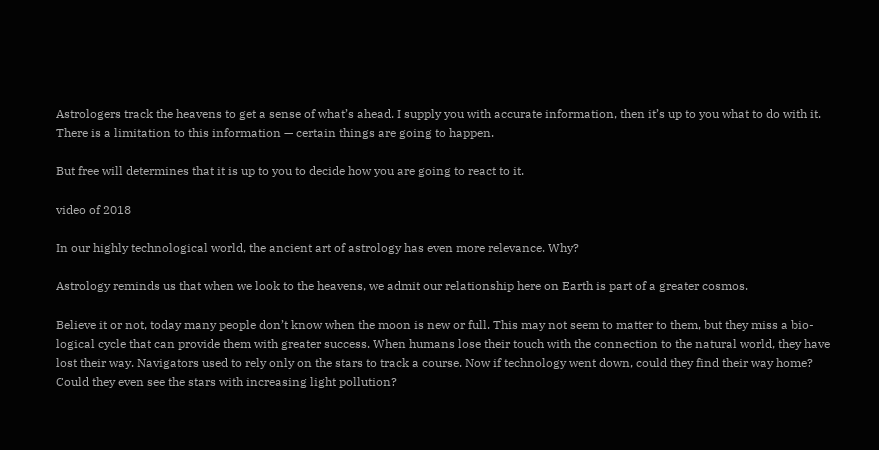Astrologers track the heavens to get a sense of what’s ahead. I supply you with accurate information, then it’s up to you what to do with it. There is a limitation to this information — certain things are going to happen.

But free will determines that it is up to you to decide how you are going to react to it.

video of 2018

In our highly technological world, the ancient art of astrology has even more relevance. Why?

Astrology reminds us that when we look to the heavens, we admit our relationship here on Earth is part of a greater cosmos.

Believe it or not, today many people don’t know when the moon is new or full. This may not seem to matter to them, but they miss a bio-logical cycle that can provide them with greater success. When humans lose their touch with the connection to the natural world, they have lost their way. Navigators used to rely only on the stars to track a course. Now if technology went down, could they find their way home? Could they even see the stars with increasing light pollution?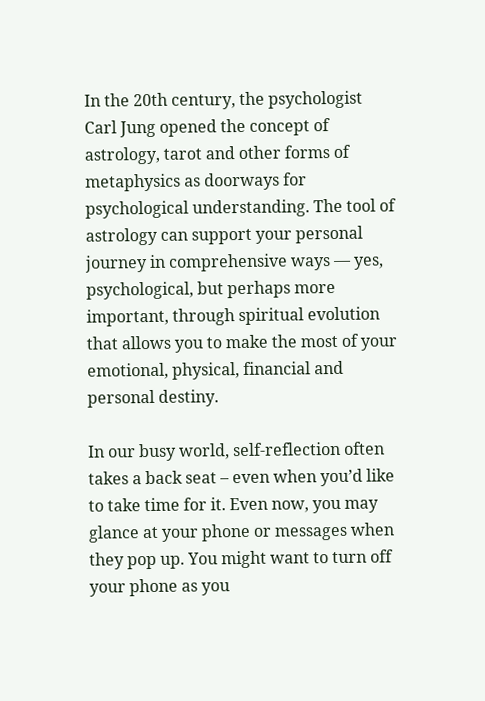In the 20th century, the psychologist Carl Jung opened the concept of astrology, tarot and other forms of metaphysics as doorways for psychological understanding. The tool of astrology can support your personal journey in comprehensive ways — yes, psychological, but perhaps more important, through spiritual evolution that allows you to make the most of your emotional, physical, financial and personal destiny.

In our busy world, self-reflection often takes a back seat – even when you’d like to take time for it. Even now, you may glance at your phone or messages when they pop up. You might want to turn off your phone as you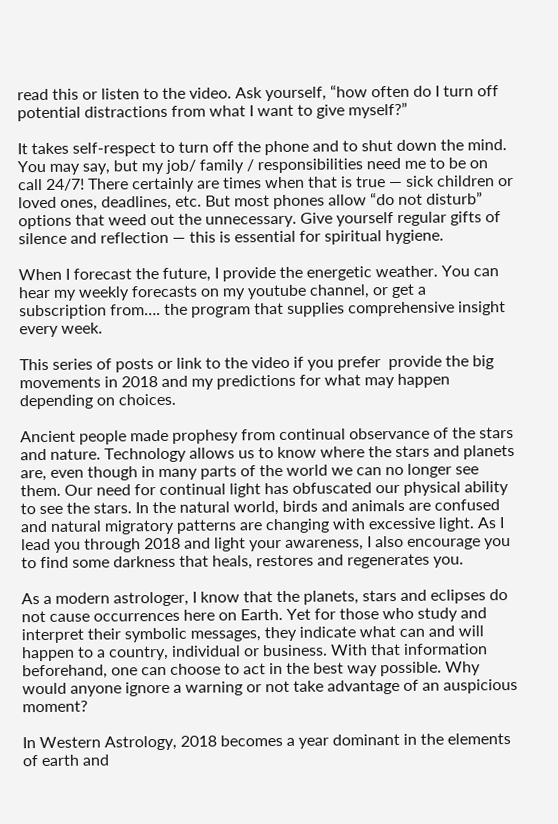read this or listen to the video. Ask yourself, “how often do I turn off potential distractions from what I want to give myself?”

It takes self-respect to turn off the phone and to shut down the mind. You may say, but my job/ family / responsibilities need me to be on call 24/7! There certainly are times when that is true — sick children or loved ones, deadlines, etc. But most phones allow “do not disturb” options that weed out the unnecessary. Give yourself regular gifts of silence and reflection — this is essential for spiritual hygiene.

When I forecast the future, I provide the energetic weather. You can hear my weekly forecasts on my youtube channel, or get a subscription from…. the program that supplies comprehensive insight every week.

This series of posts or link to the video if you prefer  provide the big movements in 2018 and my predictions for what may happen depending on choices.

Ancient people made prophesy from continual observance of the stars and nature. Technology allows us to know where the stars and planets are, even though in many parts of the world we can no longer see them. Our need for continual light has obfuscated our physical ability to see the stars. In the natural world, birds and animals are confused and natural migratory patterns are changing with excessive light. As I lead you through 2018 and light your awareness, I also encourage you to find some darkness that heals, restores and regenerates you.

As a modern astrologer, I know that the planets, stars and eclipses do not cause occurrences here on Earth. Yet for those who study and interpret their symbolic messages, they indicate what can and will happen to a country, individual or business. With that information beforehand, one can choose to act in the best way possible. Why would anyone ignore a warning or not take advantage of an auspicious moment?

In Western Astrology, 2018 becomes a year dominant in the elements of earth and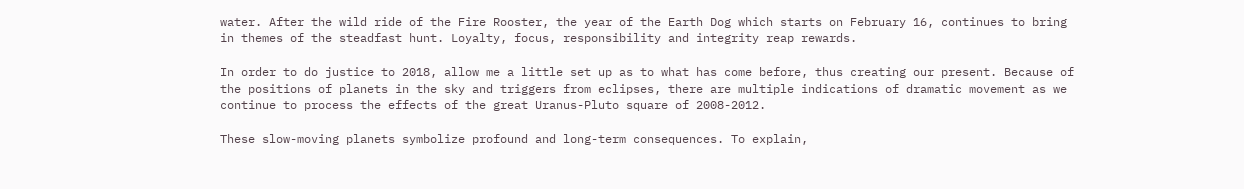water. After the wild ride of the Fire Rooster, the year of the Earth Dog which starts on February 16, continues to bring in themes of the steadfast hunt. Loyalty, focus, responsibility and integrity reap rewards.

In order to do justice to 2018, allow me a little set up as to what has come before, thus creating our present. Because of the positions of planets in the sky and triggers from eclipses, there are multiple indications of dramatic movement as we continue to process the effects of the great Uranus-Pluto square of 2008-2012.

These slow-moving planets symbolize profound and long-term consequences. To explain,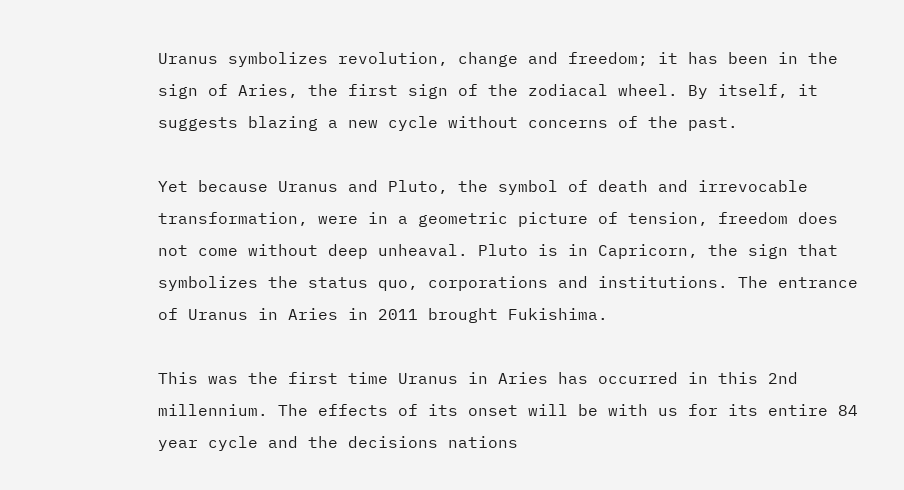Uranus symbolizes revolution, change and freedom; it has been in the sign of Aries, the first sign of the zodiacal wheel. By itself, it suggests blazing a new cycle without concerns of the past.

Yet because Uranus and Pluto, the symbol of death and irrevocable transformation, were in a geometric picture of tension, freedom does not come without deep unheaval. Pluto is in Capricorn, the sign that symbolizes the status quo, corporations and institutions. The entrance of Uranus in Aries in 2011 brought Fukishima.

This was the first time Uranus in Aries has occurred in this 2nd millennium. The effects of its onset will be with us for its entire 84 year cycle and the decisions nations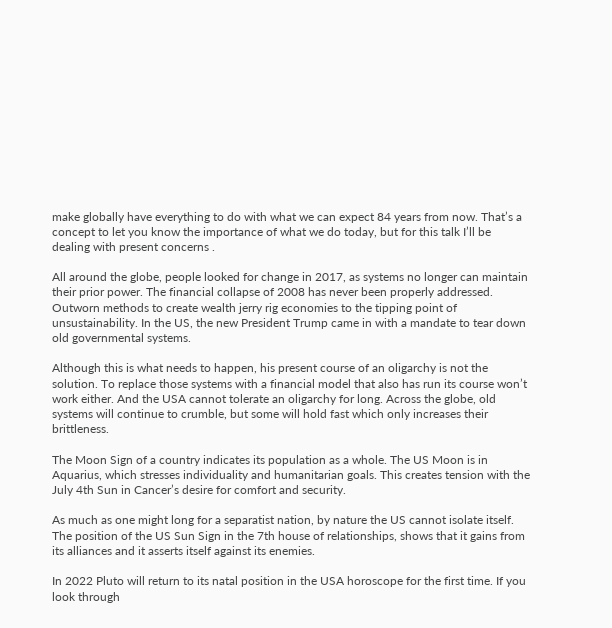make globally have everything to do with what we can expect 84 years from now. That’s a concept to let you know the importance of what we do today, but for this talk I’ll be dealing with present concerns .

All around the globe, people looked for change in 2017, as systems no longer can maintain their prior power. The financial collapse of 2008 has never been properly addressed. Outworn methods to create wealth jerry rig economies to the tipping point of unsustainability. In the US, the new President Trump came in with a mandate to tear down old governmental systems.

Although this is what needs to happen, his present course of an oligarchy is not the solution. To replace those systems with a financial model that also has run its course won’t work either. And the USA cannot tolerate an oligarchy for long. Across the globe, old systems will continue to crumble, but some will hold fast which only increases their brittleness.

The Moon Sign of a country indicates its population as a whole. The US Moon is in Aquarius, which stresses individuality and humanitarian goals. This creates tension with the July 4th Sun in Cancer’s desire for comfort and security.

As much as one might long for a separatist nation, by nature the US cannot isolate itself. The position of the US Sun Sign in the 7th house of relationships, shows that it gains from its alliances and it asserts itself against its enemies.

In 2022 Pluto will return to its natal position in the USA horoscope for the first time. If you look through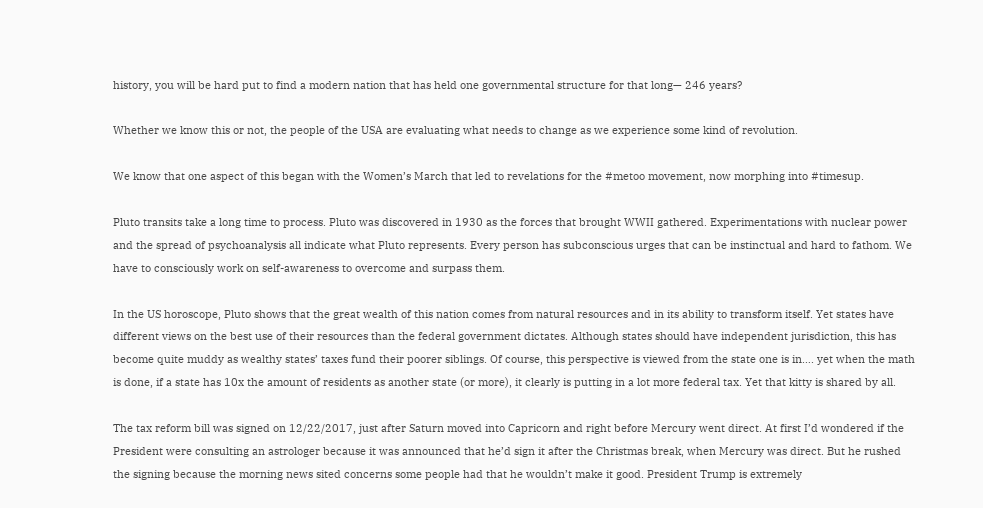history, you will be hard put to find a modern nation that has held one governmental structure for that long— 246 years?

Whether we know this or not, the people of the USA are evaluating what needs to change as we experience some kind of revolution.

We know that one aspect of this began with the Women’s March that led to revelations for the #metoo movement, now morphing into #timesup.

Pluto transits take a long time to process. Pluto was discovered in 1930 as the forces that brought WWII gathered. Experimentations with nuclear power and the spread of psychoanalysis all indicate what Pluto represents. Every person has subconscious urges that can be instinctual and hard to fathom. We have to consciously work on self-awareness to overcome and surpass them.

In the US horoscope, Pluto shows that the great wealth of this nation comes from natural resources and in its ability to transform itself. Yet states have different views on the best use of their resources than the federal government dictates. Although states should have independent jurisdiction, this has become quite muddy as wealthy states’ taxes fund their poorer siblings. Of course, this perspective is viewed from the state one is in…. yet when the math is done, if a state has 10x the amount of residents as another state (or more), it clearly is putting in a lot more federal tax. Yet that kitty is shared by all.

The tax reform bill was signed on 12/22/2017, just after Saturn moved into Capricorn and right before Mercury went direct. At first I’d wondered if the President were consulting an astrologer because it was announced that he’d sign it after the Christmas break, when Mercury was direct. But he rushed the signing because the morning news sited concerns some people had that he wouldn’t make it good. President Trump is extremely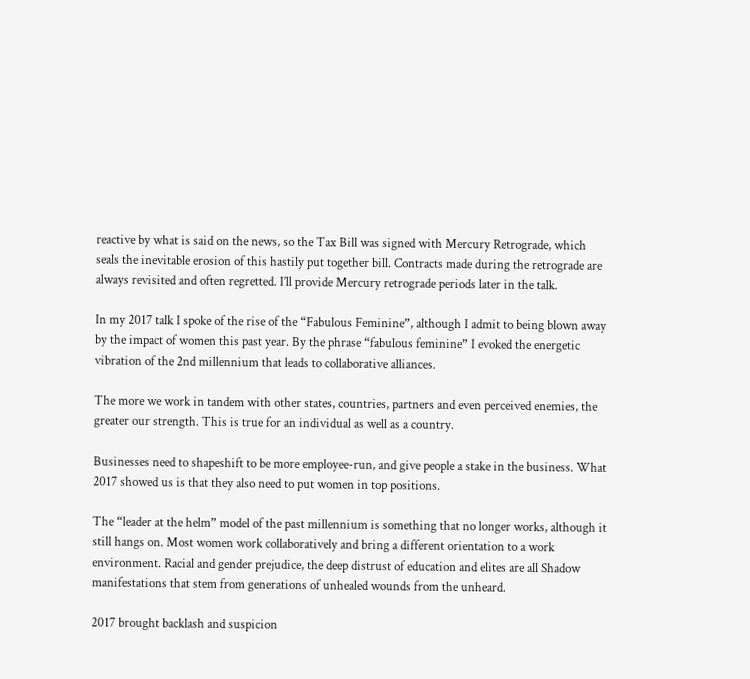reactive by what is said on the news, so the Tax Bill was signed with Mercury Retrograde, which seals the inevitable erosion of this hastily put together bill. Contracts made during the retrograde are always revisited and often regretted. I’ll provide Mercury retrograde periods later in the talk.

In my 2017 talk I spoke of the rise of the “Fabulous Feminine”, although I admit to being blown away by the impact of women this past year. By the phrase “fabulous feminine” I evoked the energetic vibration of the 2nd millennium that leads to collaborative alliances.

The more we work in tandem with other states, countries, partners and even perceived enemies, the greater our strength. This is true for an individual as well as a country.

Businesses need to shapeshift to be more employee-run, and give people a stake in the business. What 2017 showed us is that they also need to put women in top positions.

The “leader at the helm” model of the past millennium is something that no longer works, although it still hangs on. Most women work collaboratively and bring a different orientation to a work environment. Racial and gender prejudice, the deep distrust of education and elites are all Shadow manifestations that stem from generations of unhealed wounds from the unheard.

2017 brought backlash and suspicion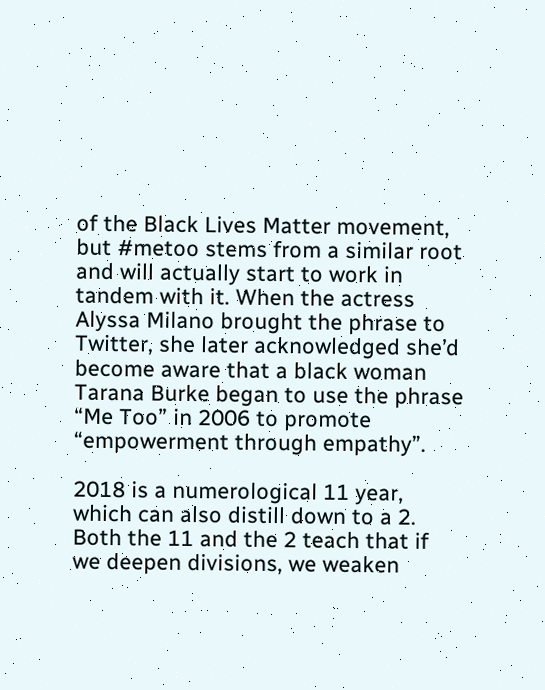of the Black Lives Matter movement, but #metoo stems from a similar root and will actually start to work in tandem with it. When the actress Alyssa Milano brought the phrase to Twitter, she later acknowledged she’d become aware that a black woman Tarana Burke began to use the phrase “Me Too” in 2006 to promote “empowerment through empathy”.

2018 is a numerological 11 year, which can also distill down to a 2. Both the 11 and the 2 teach that if we deepen divisions, we weaken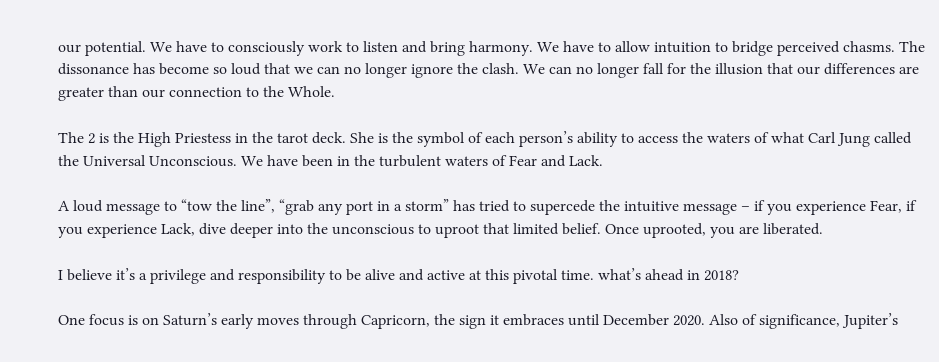our potential. We have to consciously work to listen and bring harmony. We have to allow intuition to bridge perceived chasms. The dissonance has become so loud that we can no longer ignore the clash. We can no longer fall for the illusion that our differences are greater than our connection to the Whole.

The 2 is the High Priestess in the tarot deck. She is the symbol of each person’s ability to access the waters of what Carl Jung called the Universal Unconscious. We have been in the turbulent waters of Fear and Lack.

A loud message to “tow the line”, “grab any port in a storm” has tried to supercede the intuitive message – if you experience Fear, if you experience Lack, dive deeper into the unconscious to uproot that limited belief. Once uprooted, you are liberated.

I believe it’s a privilege and responsibility to be alive and active at this pivotal time. what’s ahead in 2018?

One focus is on Saturn’s early moves through Capricorn, the sign it embraces until December 2020. Also of significance, Jupiter’s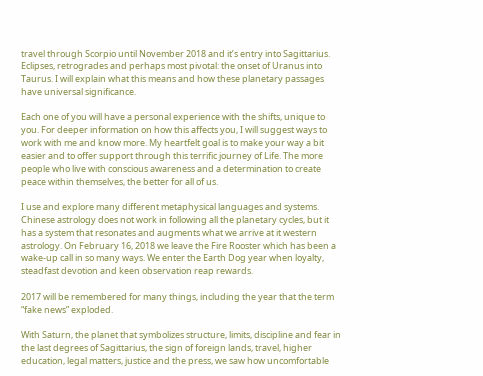travel through Scorpio until November 2018 and it’s entry into Sagittarius. Eclipses, retrogrades and perhaps most pivotal: the onset of Uranus into Taurus. I will explain what this means and how these planetary passages have universal significance.

Each one of you will have a personal experience with the shifts, unique to you. For deeper information on how this affects you, I will suggest ways to work with me and know more. My heartfelt goal is to make your way a bit easier and to offer support through this terrific journey of Life. The more people who live with conscious awareness and a determination to create peace within themselves, the better for all of us.

I use and explore many different metaphysical languages and systems. Chinese astrology does not work in following all the planetary cycles, but it has a system that resonates and augments what we arrive at it western astrology. On February 16, 2018 we leave the Fire Rooster which has been a wake-up call in so many ways. We enter the Earth Dog year when loyalty, steadfast devotion and keen observation reap rewards.

2017 will be remembered for many things, including the year that the term “fake news” exploded.

With Saturn, the planet that symbolizes structure, limits, discipline and fear in the last degrees of Sagittarius, the sign of foreign lands, travel, higher education, legal matters, justice and the press, we saw how uncomfortable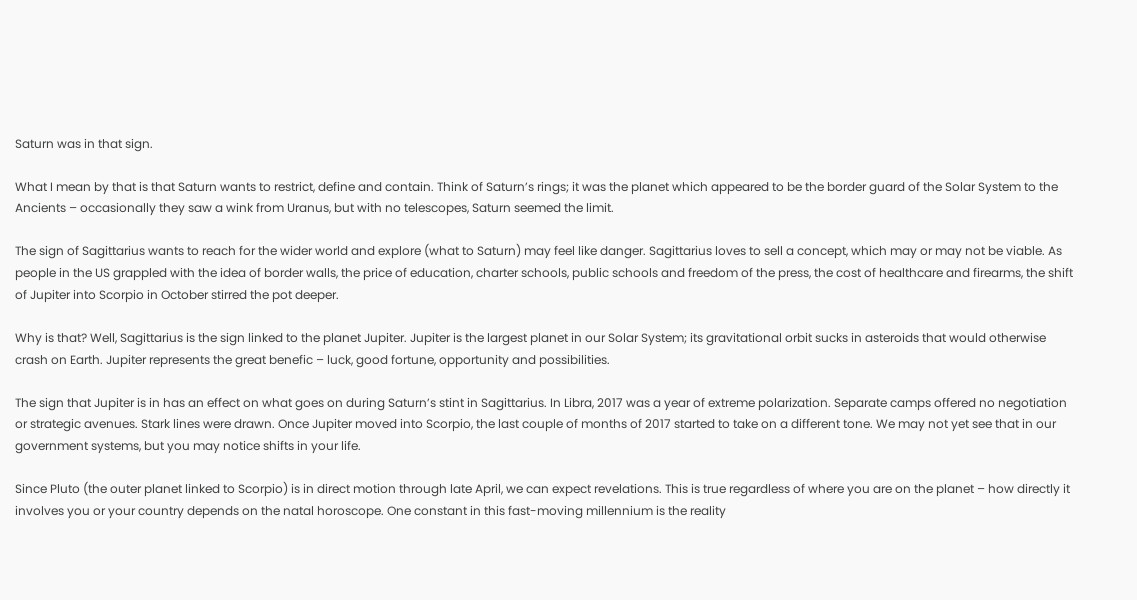Saturn was in that sign.

What I mean by that is that Saturn wants to restrict, define and contain. Think of Saturn’s rings; it was the planet which appeared to be the border guard of the Solar System to the Ancients – occasionally they saw a wink from Uranus, but with no telescopes, Saturn seemed the limit.

The sign of Sagittarius wants to reach for the wider world and explore (what to Saturn) may feel like danger. Sagittarius loves to sell a concept, which may or may not be viable. As people in the US grappled with the idea of border walls, the price of education, charter schools, public schools and freedom of the press, the cost of healthcare and firearms, the shift of Jupiter into Scorpio in October stirred the pot deeper.

Why is that? Well, Sagittarius is the sign linked to the planet Jupiter. Jupiter is the largest planet in our Solar System; its gravitational orbit sucks in asteroids that would otherwise crash on Earth. Jupiter represents the great benefic – luck, good fortune, opportunity and possibilities.

The sign that Jupiter is in has an effect on what goes on during Saturn’s stint in Sagittarius. In Libra, 2017 was a year of extreme polarization. Separate camps offered no negotiation or strategic avenues. Stark lines were drawn. Once Jupiter moved into Scorpio, the last couple of months of 2017 started to take on a different tone. We may not yet see that in our government systems, but you may notice shifts in your life.

Since Pluto (the outer planet linked to Scorpio) is in direct motion through late April, we can expect revelations. This is true regardless of where you are on the planet – how directly it involves you or your country depends on the natal horoscope. One constant in this fast-moving millennium is the reality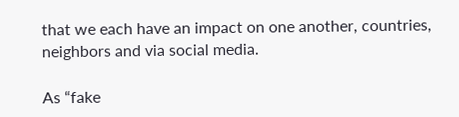that we each have an impact on one another, countries, neighbors and via social media.

As “fake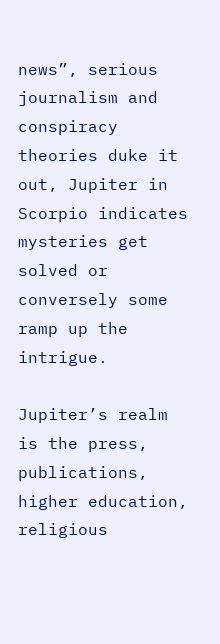news”, serious journalism and conspiracy theories duke it out, Jupiter in Scorpio indicates mysteries get solved or conversely some ramp up the intrigue.

Jupiter’s realm is the press, publications, higher education, religious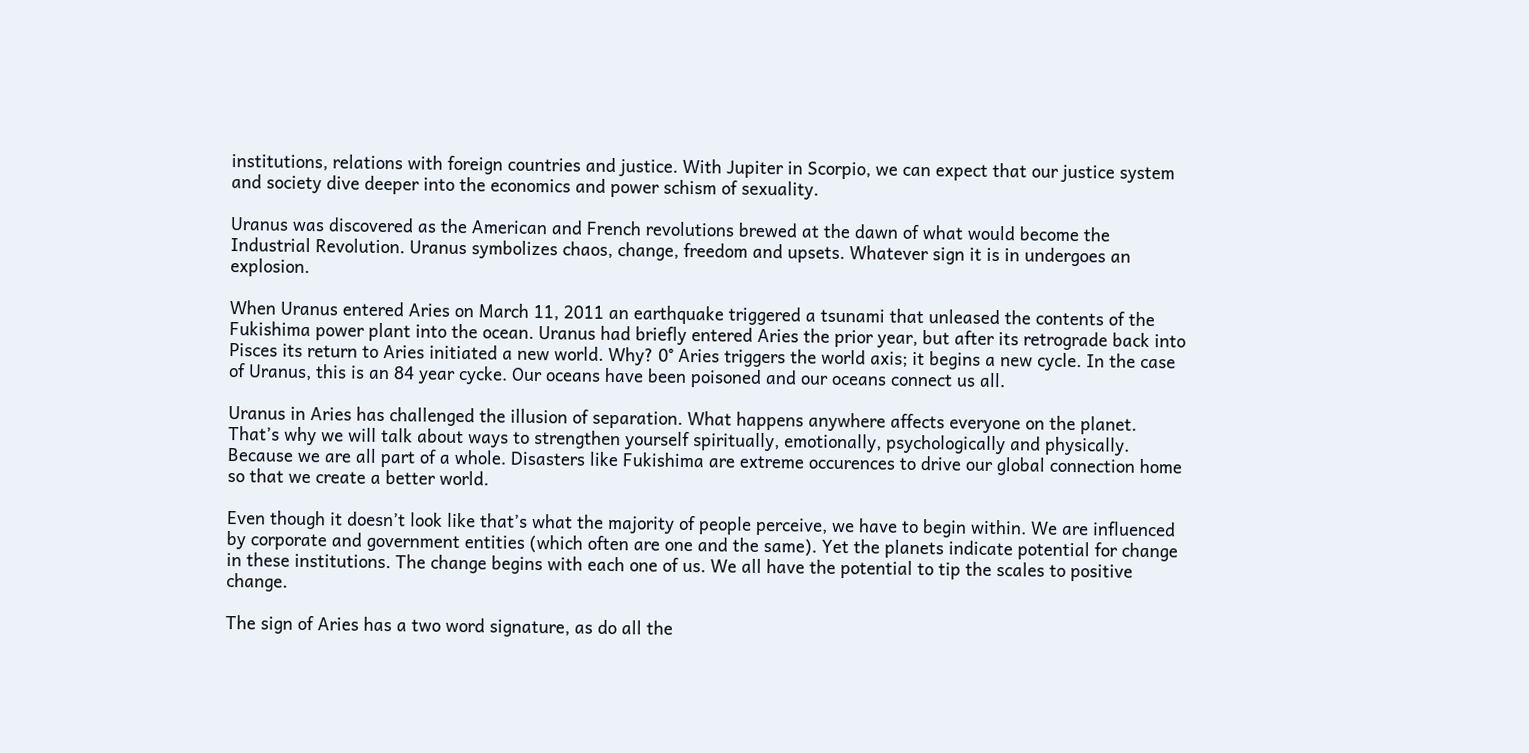institutions, relations with foreign countries and justice. With Jupiter in Scorpio, we can expect that our justice system and society dive deeper into the economics and power schism of sexuality.

Uranus was discovered as the American and French revolutions brewed at the dawn of what would become the Industrial Revolution. Uranus symbolizes chaos, change, freedom and upsets. Whatever sign it is in undergoes an explosion.

When Uranus entered Aries on March 11, 2011 an earthquake triggered a tsunami that unleased the contents of the Fukishima power plant into the ocean. Uranus had briefly entered Aries the prior year, but after its retrograde back into Pisces its return to Aries initiated a new world. Why? 0° Aries triggers the world axis; it begins a new cycle. In the case of Uranus, this is an 84 year cycke. Our oceans have been poisoned and our oceans connect us all.

Uranus in Aries has challenged the illusion of separation. What happens anywhere affects everyone on the planet. That’s why we will talk about ways to strengthen yourself spiritually, emotionally, psychologically and physically. Because we are all part of a whole. Disasters like Fukishima are extreme occurences to drive our global connection home so that we create a better world.

Even though it doesn’t look like that’s what the majority of people perceive, we have to begin within. We are influenced by corporate and government entities (which often are one and the same). Yet the planets indicate potential for change in these institutions. The change begins with each one of us. We all have the potential to tip the scales to positive change.

The sign of Aries has a two word signature, as do all the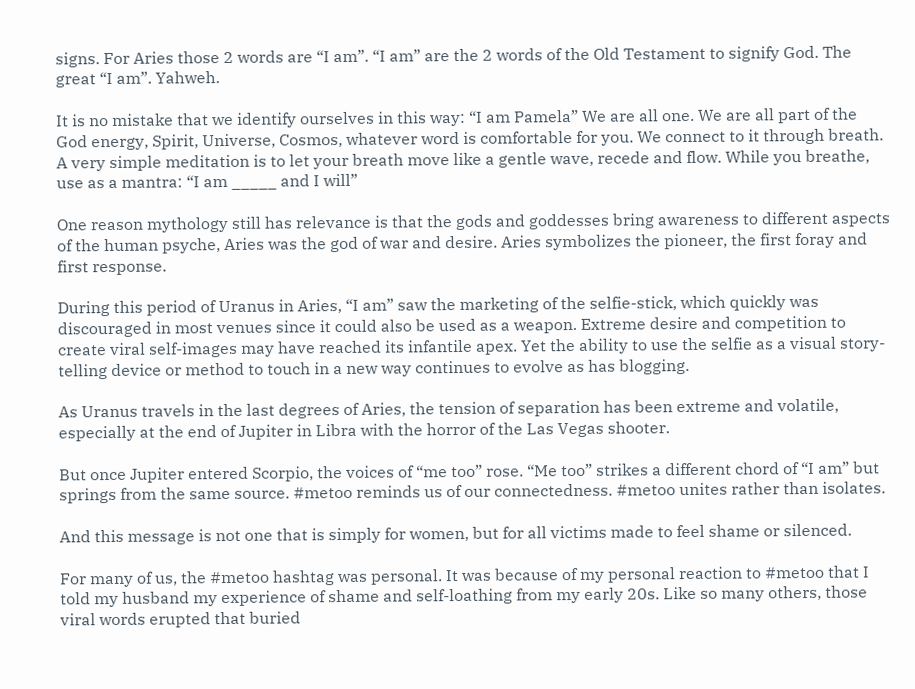signs. For Aries those 2 words are “I am”. “I am” are the 2 words of the Old Testament to signify God. The great “I am”. Yahweh.

It is no mistake that we identify ourselves in this way: “I am Pamela” We are all one. We are all part of the God energy, Spirit, Universe, Cosmos, whatever word is comfortable for you. We connect to it through breath. A very simple meditation is to let your breath move like a gentle wave, recede and flow. While you breathe, use as a mantra: “I am _____ and I will”

One reason mythology still has relevance is that the gods and goddesses bring awareness to different aspects of the human psyche, Aries was the god of war and desire. Aries symbolizes the pioneer, the first foray and first response.

During this period of Uranus in Aries, “I am” saw the marketing of the selfie-stick, which quickly was discouraged in most venues since it could also be used as a weapon. Extreme desire and competition to create viral self-images may have reached its infantile apex. Yet the ability to use the selfie as a visual story-telling device or method to touch in a new way continues to evolve as has blogging.

As Uranus travels in the last degrees of Aries, the tension of separation has been extreme and volatile, especially at the end of Jupiter in Libra with the horror of the Las Vegas shooter.

But once Jupiter entered Scorpio, the voices of “me too” rose. “Me too” strikes a different chord of “I am” but springs from the same source. #metoo reminds us of our connectedness. #metoo unites rather than isolates.

And this message is not one that is simply for women, but for all victims made to feel shame or silenced.

For many of us, the #metoo hashtag was personal. It was because of my personal reaction to #metoo that I told my husband my experience of shame and self-loathing from my early 20s. Like so many others, those viral words erupted that buried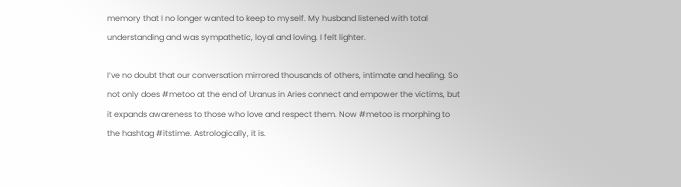memory that I no longer wanted to keep to myself. My husband listened with total understanding and was sympathetic, loyal and loving. I felt lighter.

I’ve no doubt that our conversation mirrored thousands of others, intimate and healing. So not only does #metoo at the end of Uranus in Aries connect and empower the victims, but it expands awareness to those who love and respect them. Now #metoo is morphing to the hashtag #itstime. Astrologically, it is.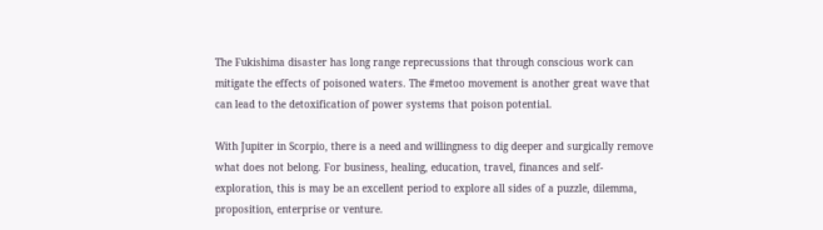The Fukishima disaster has long range reprecussions that through conscious work can mitigate the effects of poisoned waters. The #metoo movement is another great wave that can lead to the detoxification of power systems that poison potential.

With Jupiter in Scorpio, there is a need and willingness to dig deeper and surgically remove what does not belong. For business, healing, education, travel, finances and self-exploration, this is may be an excellent period to explore all sides of a puzzle, dilemma, proposition, enterprise or venture.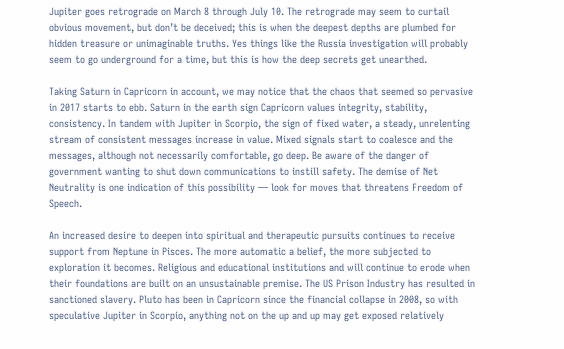Jupiter goes retrograde on March 8 through July 10. The retrograde may seem to curtail obvious movement, but don’t be deceived; this is when the deepest depths are plumbed for hidden treasure or unimaginable truths. Yes things like the Russia investigation will probably seem to go underground for a time, but this is how the deep secrets get unearthed.

Taking Saturn in Capricorn in account, we may notice that the chaos that seemed so pervasive in 2017 starts to ebb. Saturn in the earth sign Capricorn values integrity, stability, consistency. In tandem with Jupiter in Scorpio, the sign of fixed water, a steady, unrelenting stream of consistent messages increase in value. Mixed signals start to coalesce and the messages, although not necessarily comfortable, go deep. Be aware of the danger of government wanting to shut down communications to instill safety. The demise of Net Neutrality is one indication of this possibility — look for moves that threatens Freedom of Speech.

An increased desire to deepen into spiritual and therapeutic pursuits continues to receive support from Neptune in Pisces. The more automatic a belief, the more subjected to exploration it becomes. Religious and educational institutions and will continue to erode when their foundations are built on an unsustainable premise. The US Prison Industry has resulted in sanctioned slavery. Pluto has been in Capricorn since the financial collapse in 2008, so with speculative Jupiter in Scorpio, anything not on the up and up may get exposed relatively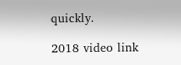quickly.

2018 video link